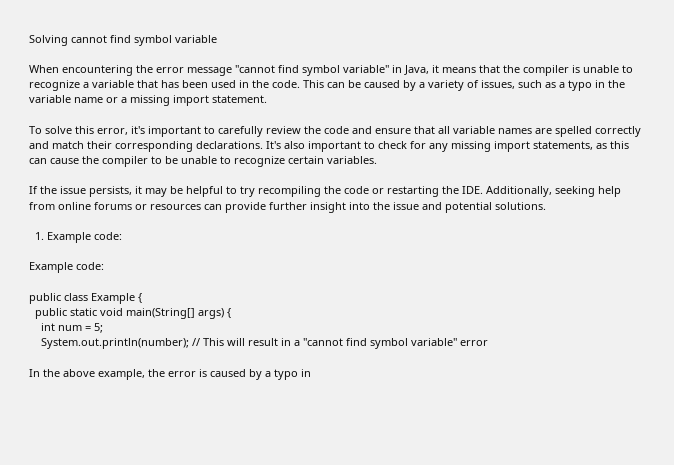Solving cannot find symbol variable

When encountering the error message "cannot find symbol variable" in Java, it means that the compiler is unable to recognize a variable that has been used in the code. This can be caused by a variety of issues, such as a typo in the variable name or a missing import statement.

To solve this error, it's important to carefully review the code and ensure that all variable names are spelled correctly and match their corresponding declarations. It's also important to check for any missing import statements, as this can cause the compiler to be unable to recognize certain variables.

If the issue persists, it may be helpful to try recompiling the code or restarting the IDE. Additionally, seeking help from online forums or resources can provide further insight into the issue and potential solutions.

  1. Example code:

Example code:

public class Example {
  public static void main(String[] args) {
    int num = 5;
    System.out.println(number); // This will result in a "cannot find symbol variable" error

In the above example, the error is caused by a typo in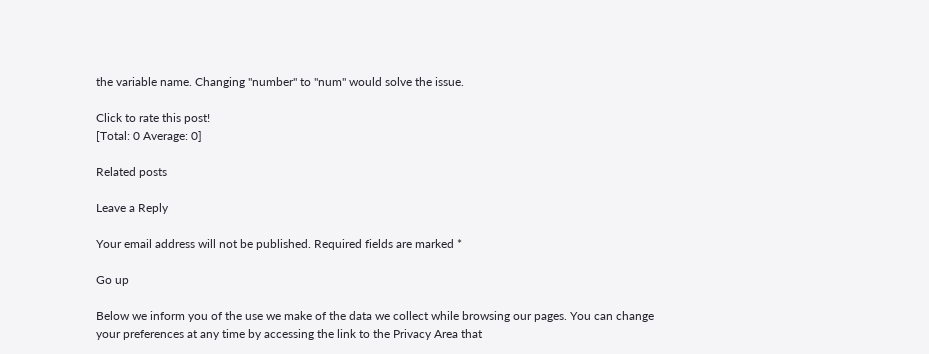the variable name. Changing "number" to "num" would solve the issue.

Click to rate this post!
[Total: 0 Average: 0]

Related posts

Leave a Reply

Your email address will not be published. Required fields are marked *

Go up

Below we inform you of the use we make of the data we collect while browsing our pages. You can change your preferences at any time by accessing the link to the Privacy Area that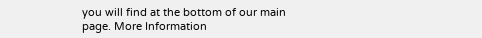you will find at the bottom of our main page. More Information